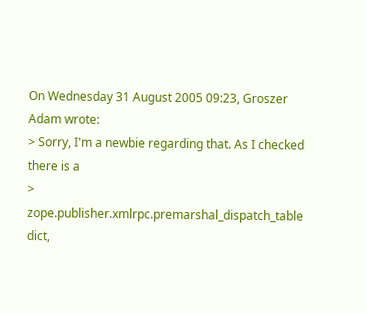On Wednesday 31 August 2005 09:23, Groszer Adam wrote:
> Sorry, I'm a newbie regarding that. As I checked there is a
> zope.publisher.xmlrpc.premarshal_dispatch_table dict,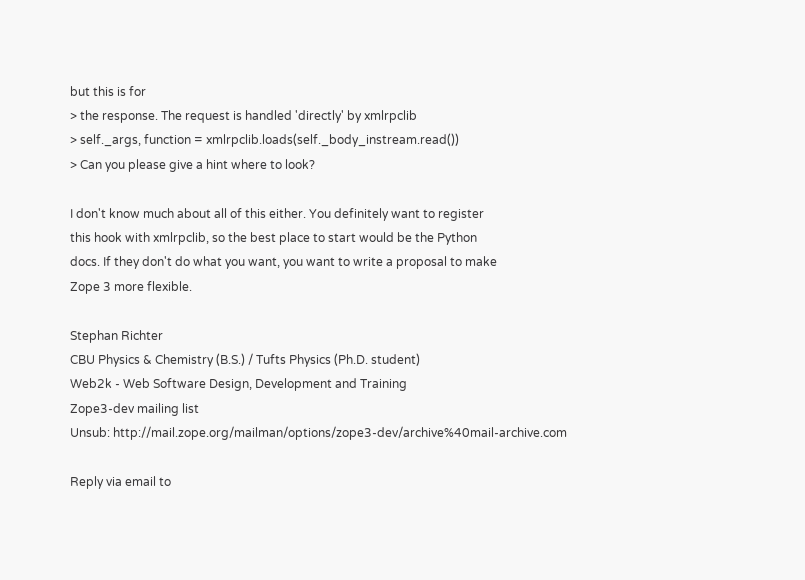but this is for
> the response. The request is handled 'directly' by xmlrpclib
> self._args, function = xmlrpclib.loads(self._body_instream.read())
> Can you please give a hint where to look?

I don't know much about all of this either. You definitely want to register
this hook with xmlrpclib, so the best place to start would be the Python
docs. If they don't do what you want, you want to write a proposal to make
Zope 3 more flexible.

Stephan Richter
CBU Physics & Chemistry (B.S.) / Tufts Physics (Ph.D. student)
Web2k - Web Software Design, Development and Training
Zope3-dev mailing list
Unsub: http://mail.zope.org/mailman/options/zope3-dev/archive%40mail-archive.com

Reply via email to